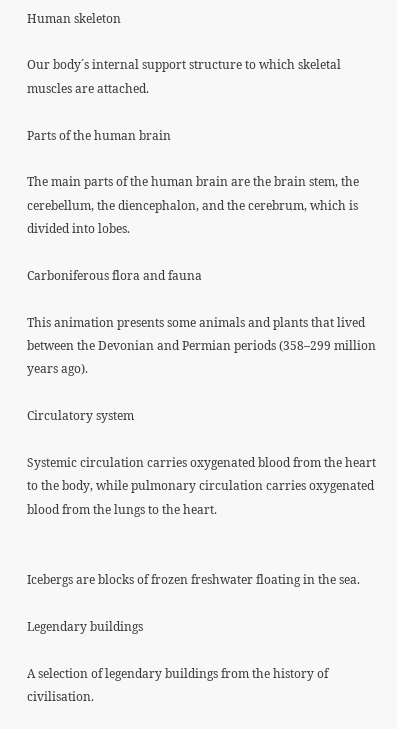Human skeleton

Our body´s internal support structure to which skeletal muscles are attached.

Parts of the human brain

The main parts of the human brain are the brain stem, the cerebellum, the diencephalon, and the cerebrum, which is divided into lobes.

Carboniferous flora and fauna

This animation presents some animals and plants that lived between the Devonian and Permian periods (358–299 million years ago).

Circulatory system

Systemic circulation carries oxygenated blood from the heart to the body, while pulmonary circulation carries oxygenated blood from the lungs to the heart.


Icebergs are blocks of frozen freshwater floating in the sea.

Legendary buildings

A selection of legendary buildings from the history of civilisation.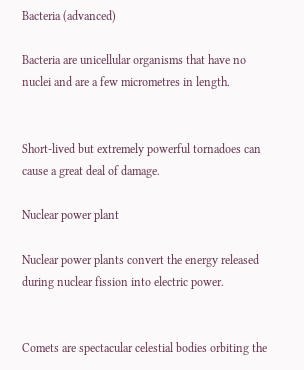Bacteria (advanced)

Bacteria are unicellular organisms that have no nuclei and are a few micrometres in length.


Short-lived but extremely powerful tornadoes can cause a great deal of damage.

Nuclear power plant

Nuclear power plants convert the energy released during nuclear fission into electric power.


Comets are spectacular celestial bodies orbiting the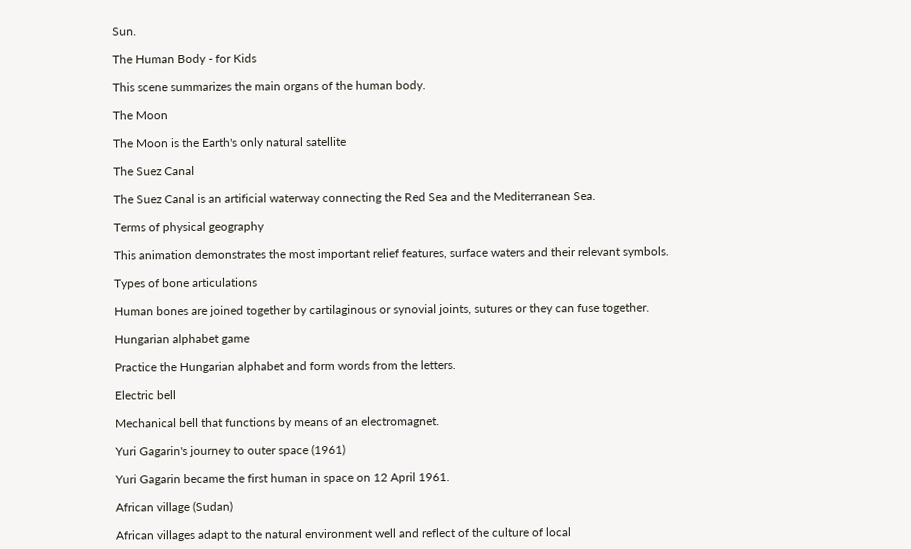Sun.

The Human Body - for Kids

This scene summarizes the main organs of the human body.

The Moon

The Moon is the Earth's only natural satellite

The Suez Canal

The Suez Canal is an artificial waterway connecting the Red Sea and the Mediterranean Sea.

Terms of physical geography

This animation demonstrates the most important relief features, surface waters and their relevant symbols.

Types of bone articulations

Human bones are joined together by cartilaginous or synovial joints, sutures or they can fuse together.

Hungarian alphabet game

Practice the Hungarian alphabet and form words from the letters.

Electric bell

Mechanical bell that functions by means of an electromagnet.

Yuri Gagarin's journey to outer space (1961)

Yuri Gagarin became the first human in space on 12 April 1961.

African village (Sudan)

African villages adapt to the natural environment well and reflect of the culture of local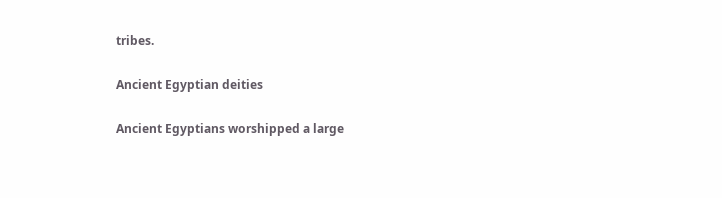tribes.

Ancient Egyptian deities

Ancient Egyptians worshipped a large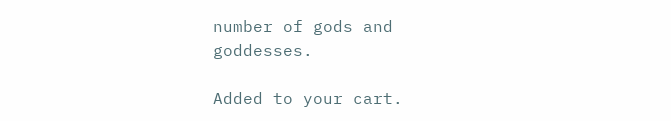number of gods and goddesses.

Added to your cart.